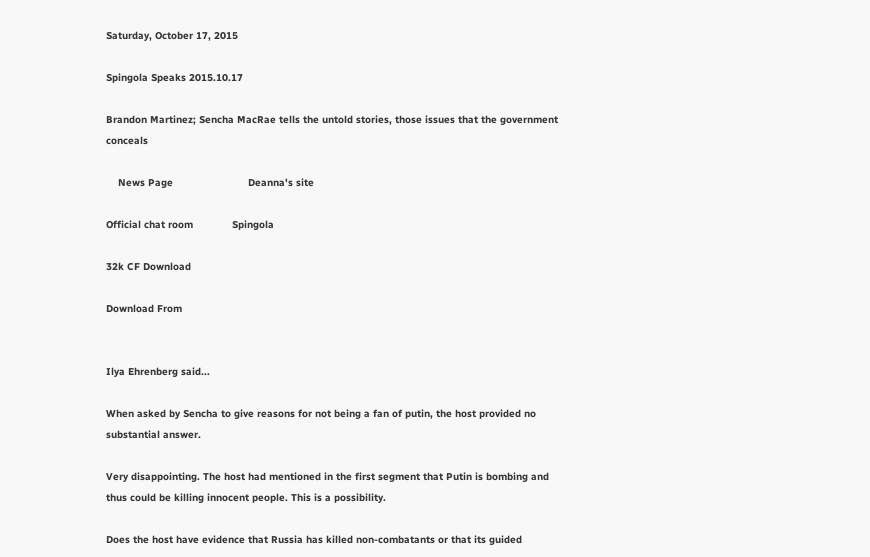Saturday, October 17, 2015

Spingola Speaks 2015.10.17

Brandon Martinez; Sencha MacRae tells the untold stories, those issues that the government conceals

    News Page                         Deanna's site

Official chat room             Spingola

32k CF Download

Download From


Ilya Ehrenberg said...

When asked by Sencha to give reasons for not being a fan of putin, the host provided no substantial answer.

Very disappointing. The host had mentioned in the first segment that Putin is bombing and thus could be killing innocent people. This is a possibility.

Does the host have evidence that Russia has killed non-combatants or that its guided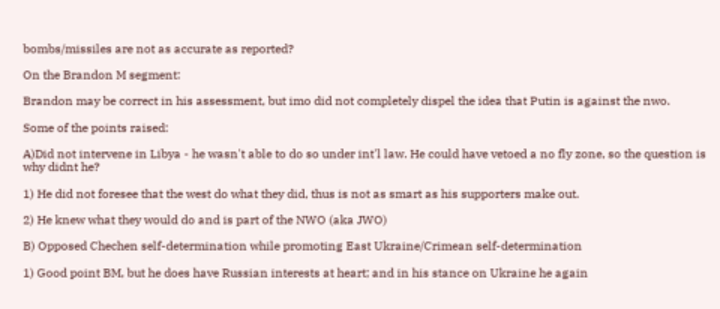bombs/missiles are not as accurate as reported?

On the Brandon M segment:

Brandon may be correct in his assessment, but imo did not completely dispel the idea that Putin is against the nwo.

Some of the points raised:

A)Did not intervene in Libya - he wasn't able to do so under int'l law. He could have vetoed a no fly zone, so the question is why didnt he?

1) He did not foresee that the west do what they did, thus is not as smart as his supporters make out.

2) He knew what they would do and is part of the NWO (aka JWO)

B) Opposed Chechen self-determination while promoting East Ukraine/Crimean self-determination

1) Good point BM, but he does have Russian interests at heart; and in his stance on Ukraine he again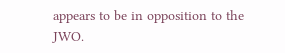appears to be in opposition to the JWO.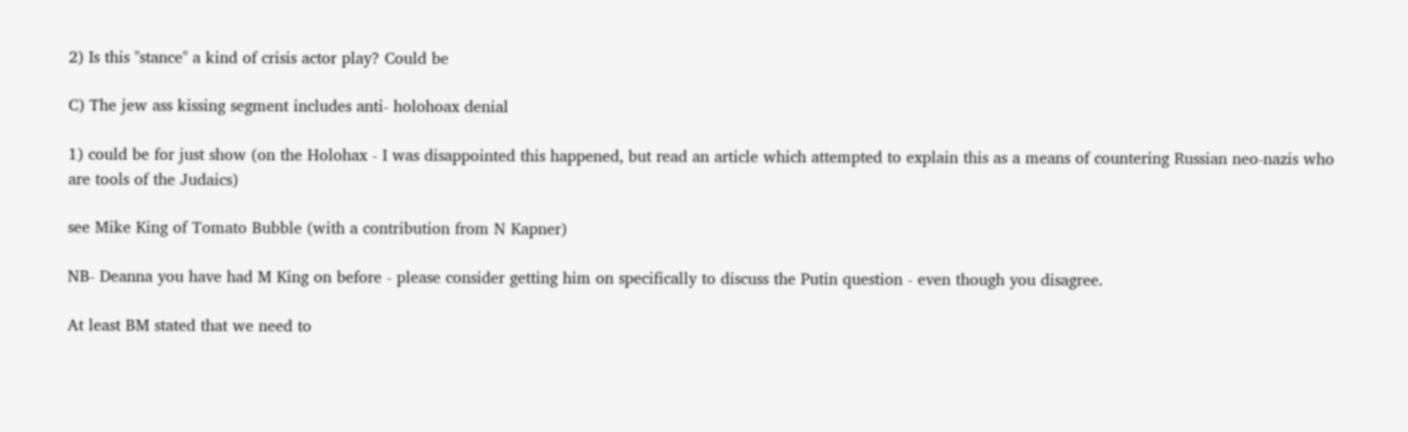2) Is this "stance" a kind of crisis actor play? Could be

C) The jew ass kissing segment includes anti- holohoax denial

1) could be for just show (on the Holohax - I was disappointed this happened, but read an article which attempted to explain this as a means of countering Russian neo-nazis who are tools of the Judaics)

see Mike King of Tomato Bubble (with a contribution from N Kapner)

NB- Deanna you have had M King on before - please consider getting him on specifically to discuss the Putin question - even though you disagree.

At least BM stated that we need to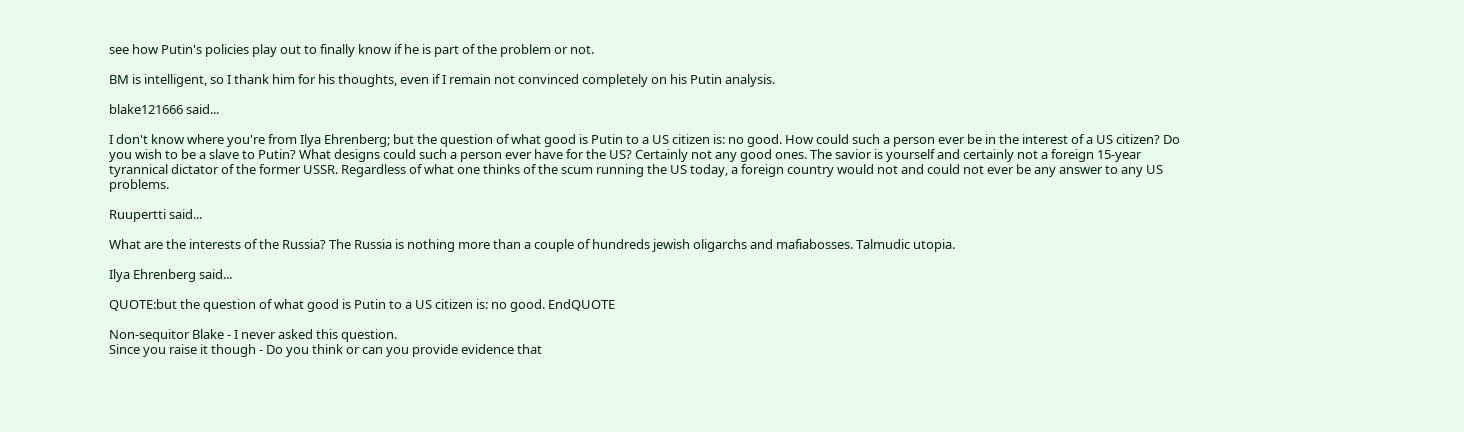see how Putin's policies play out to finally know if he is part of the problem or not.

BM is intelligent, so I thank him for his thoughts, even if I remain not convinced completely on his Putin analysis.

blake121666 said...

I don't know where you're from Ilya Ehrenberg; but the question of what good is Putin to a US citizen is: no good. How could such a person ever be in the interest of a US citizen? Do you wish to be a slave to Putin? What designs could such a person ever have for the US? Certainly not any good ones. The savior is yourself and certainly not a foreign 15-year tyrannical dictator of the former USSR. Regardless of what one thinks of the scum running the US today, a foreign country would not and could not ever be any answer to any US problems.

Ruupertti said...

What are the interests of the Russia? The Russia is nothing more than a couple of hundreds jewish oligarchs and mafiabosses. Talmudic utopia.

Ilya Ehrenberg said...

QUOTE:but the question of what good is Putin to a US citizen is: no good. EndQUOTE

Non-sequitor Blake - I never asked this question.
Since you raise it though - Do you think or can you provide evidence that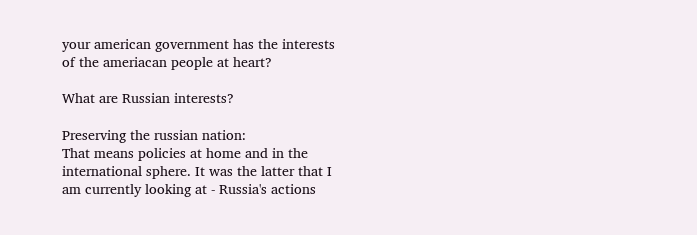your american government has the interests of the ameriacan people at heart?

What are Russian interests?

Preserving the russian nation:
That means policies at home and in the international sphere. It was the latter that I am currently looking at - Russia's actions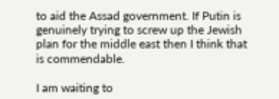to aid the Assad government. If Putin is genuinely trying to screw up the Jewish plan for the middle east then I think that is commendable.

I am waiting to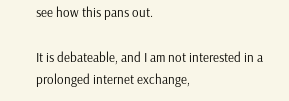see how this pans out.

It is debateable, and I am not interested in a prolonged internet exchange,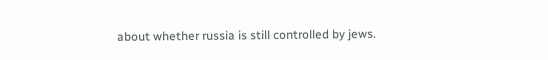about whether russia is still controlled by jews.